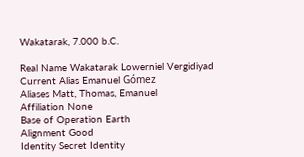Wakatarak, 7.000 b.C.

Real Name Wakatarak Lowerniel Vergidiyad
Current Alias Emanuel Gómez
Aliases Matt, Thomas, Emanuel
Affiliation None
Base of Operation Earth
Alignment Good
Identity Secret Identity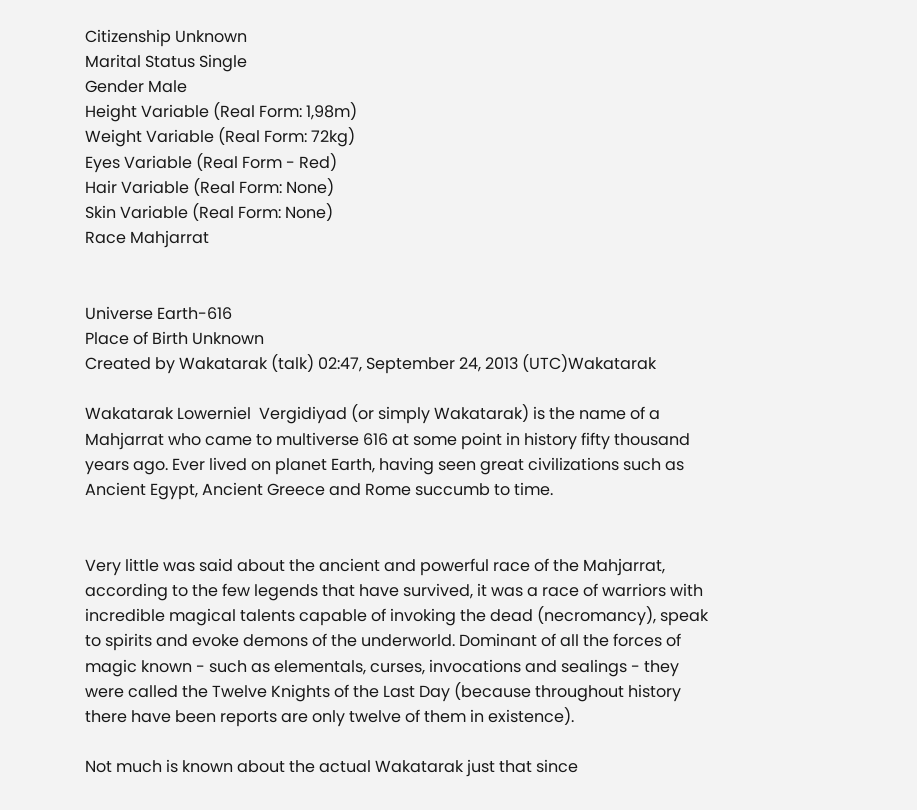Citizenship Unknown
Marital Status Single
Gender Male
Height Variable (Real Form: 1,98m)
Weight Variable (Real Form: 72kg)
Eyes Variable (Real Form - Red)
Hair Variable (Real Form: None)
Skin Variable (Real Form: None)
Race Mahjarrat


Universe Earth-616
Place of Birth Unknown
Created by Wakatarak (talk) 02:47, September 24, 2013 (UTC)Wakatarak

Wakatarak Lowerniel  Vergidiyad (or simply Wakatarak) is the name of a Mahjarrat who came to multiverse 616 at some point in history fifty thousand years ago. Ever lived on planet Earth, having seen great civilizations such as Ancient Egypt, Ancient Greece and Rome succumb to time.


Very little was said about the ancient and powerful race of the Mahjarrat, according to the few legends that have survived, it was a race of warriors with incredible magical talents capable of invoking the dead (necromancy), speak to spirits and evoke demons of the underworld. Dominant of all the forces of magic known - such as elementals, curses, invocations and sealings - they were called the Twelve Knights of the Last Day (because throughout history there have been reports are only twelve of them in existence).

Not much is known about the actual Wakatarak just that since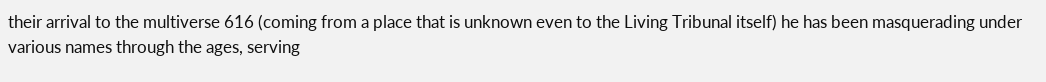their arrival to the multiverse 616 (coming from a place that is unknown even to the Living Tribunal itself) he has been masquerading under various names through the ages, serving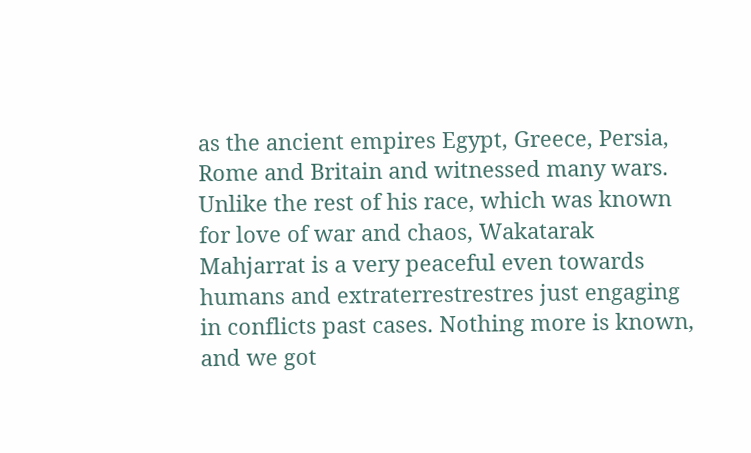as the ancient empires Egypt, Greece, Persia, Rome and Britain and witnessed many wars. Unlike the rest of his race, which was known for love of war and chaos, Wakatarak Mahjarrat is a very peaceful even towards humans and extraterrestrestres just engaging in conflicts past cases. Nothing more is known, and we got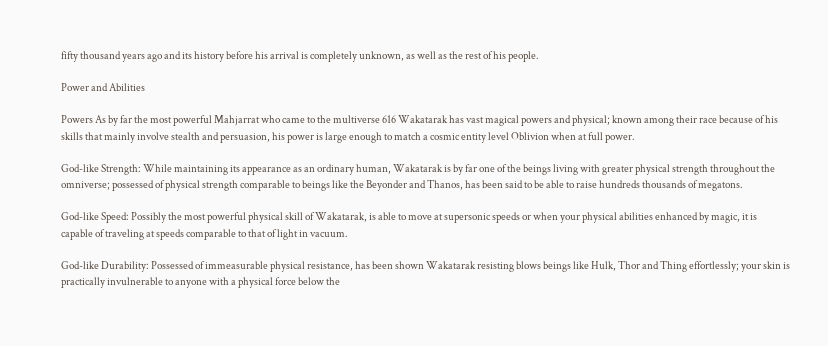fifty thousand years ago and its history before his arrival is completely unknown, as well as the rest of his people.

Power and Abilities

Powers As by far the most powerful Mahjarrat who came to the multiverse 616 Wakatarak has vast magical powers and physical; known among their race because of his skills that mainly involve stealth and persuasion, his power is large enough to match a cosmic entity level Oblivion when at full power.

God-like Strength: While maintaining its appearance as an ordinary human, Wakatarak is by far one of the beings living with greater physical strength throughout the omniverse; possessed of physical strength comparable to beings like the Beyonder and Thanos, has been said to be able to raise hundreds thousands of megatons.

God-like Speed: Possibly the most powerful physical skill of Wakatarak, is able to move at supersonic speeds or when your physical abilities enhanced by magic, it is capable of traveling at speeds comparable to that of light in vacuum.

God-like Durability: Possessed of immeasurable physical resistance, has been shown Wakatarak resisting blows beings like Hulk, Thor and Thing effortlessly; your skin is practically invulnerable to anyone with a physical force below the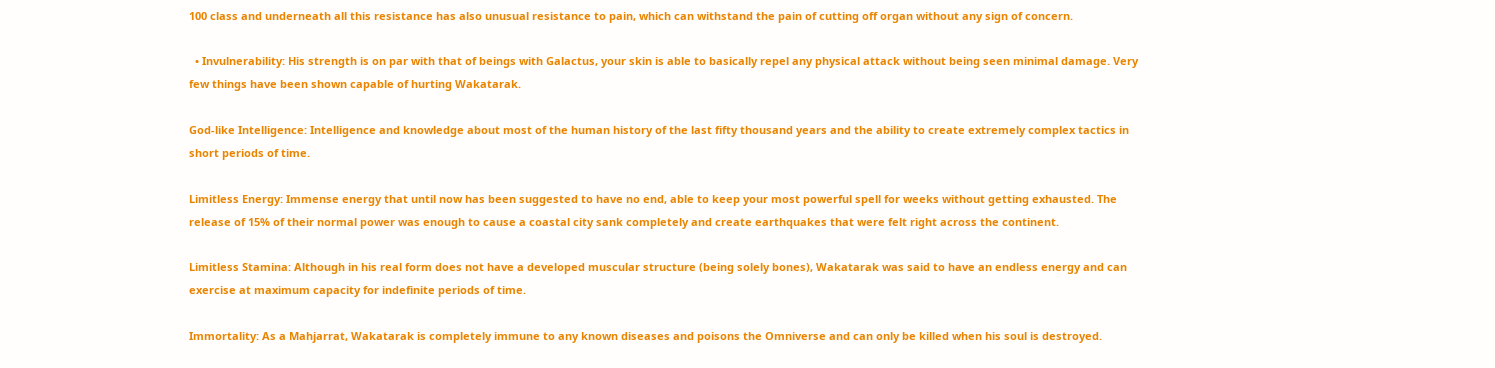100 class and underneath all this resistance has also unusual resistance to pain, which can withstand the pain of cutting off organ without any sign of concern.

  • Invulnerability: His strength is on par with that of beings with Galactus, your skin is able to basically repel any physical attack without being seen minimal damage. Very few things have been shown capable of hurting Wakatarak.

God-like Intelligence: Intelligence and knowledge about most of the human history of the last fifty thousand years and the ability to create extremely complex tactics in short periods of time.

Limitless Energy: Immense energy that until now has been suggested to have no end, able to keep your most powerful spell for weeks without getting exhausted. The release of 15% of their normal power was enough to cause a coastal city sank completely and create earthquakes that were felt right across the continent.

Limitless Stamina: Although in his real form does not have a developed muscular structure (being solely bones), Wakatarak was said to have an endless energy and can exercise at maximum capacity for indefinite periods of time.

Immortality: As a Mahjarrat, Wakatarak is completely immune to any known diseases and poisons the Omniverse and can only be killed when his soul is destroyed.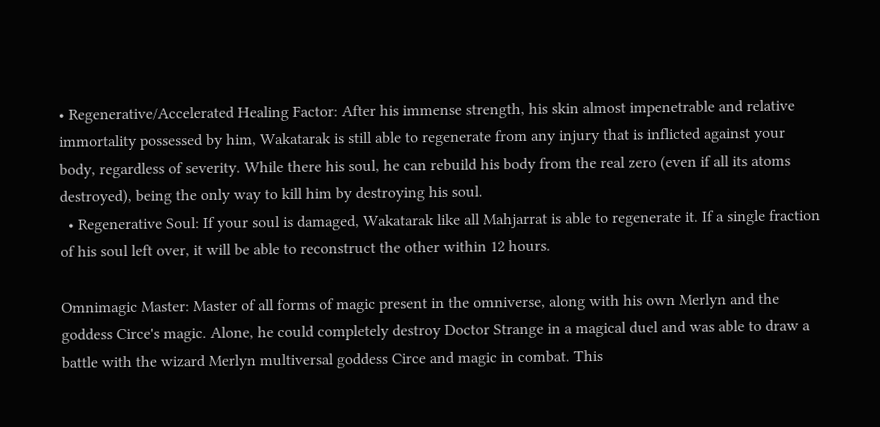• Regenerative/Accelerated Healing Factor: After his immense strength, his skin almost impenetrable and relative immortality possessed by him, Wakatarak is still able to regenerate from any injury that is inflicted against your body, regardless of severity. While there his soul, he can rebuild his body from the real zero (even if all its atoms destroyed), being the only way to kill him by destroying his soul.
  • Regenerative Soul: If your soul is damaged, Wakatarak like all Mahjarrat is able to regenerate it. If a single fraction of his soul left over, it will be able to reconstruct the other within 12 hours.

Omnimagic Master: Master of all forms of magic present in the omniverse, along with his own Merlyn and the goddess Circe's magic. Alone, he could completely destroy Doctor Strange in a magical duel and was able to draw a battle with the wizard Merlyn multiversal goddess Circe and magic in combat. This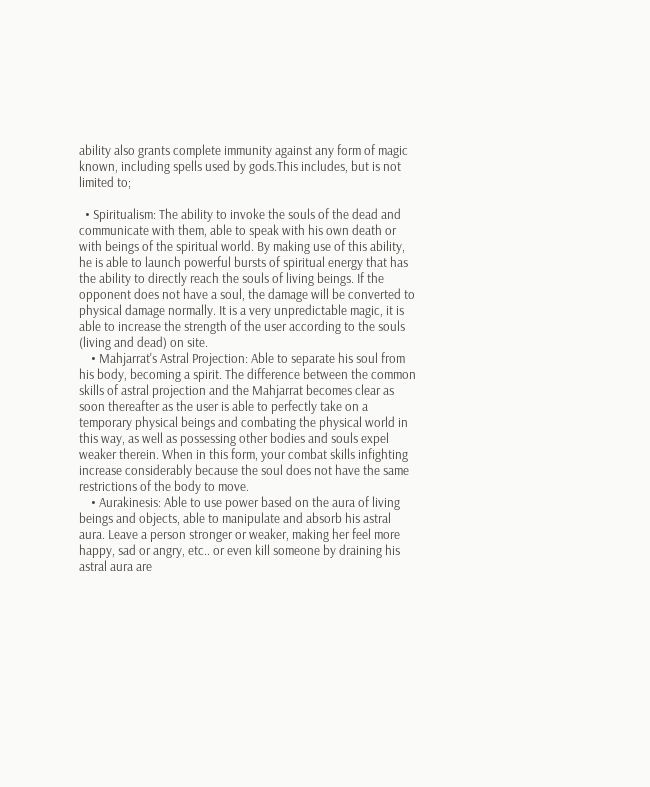ability also grants complete immunity against any form of magic known, including spells used by gods.This includes, but is not limited to;

  • Spiritualism: The ability to invoke the souls of the dead and communicate with them, able to speak with his own death or with beings of the spiritual world. By making use of this ability, he is able to launch powerful bursts of spiritual energy that has the ability to directly reach the souls of living beings. If the opponent does not have a soul, the damage will be converted to physical damage normally. It is a very unpredictable magic, it is able to increase the strength of the user according to the souls (living and dead) on site.
    • Mahjarrat's Astral Projection: Able to separate his soul from his body, becoming a spirit. The difference between the common skills of astral projection and the Mahjarrat becomes clear as soon thereafter as the user is able to perfectly take on a temporary physical beings and combating the physical world in this way, as well as possessing other bodies and souls expel weaker therein. When in this form, your combat skills infighting increase considerably because the soul does not have the same restrictions of the body to move.
    • Aurakinesis: Able to use power based on the aura of living beings and objects, able to manipulate and absorb his astral aura. Leave a person stronger or weaker, making her feel more happy, sad or angry, etc.. or even kill someone by draining his astral aura are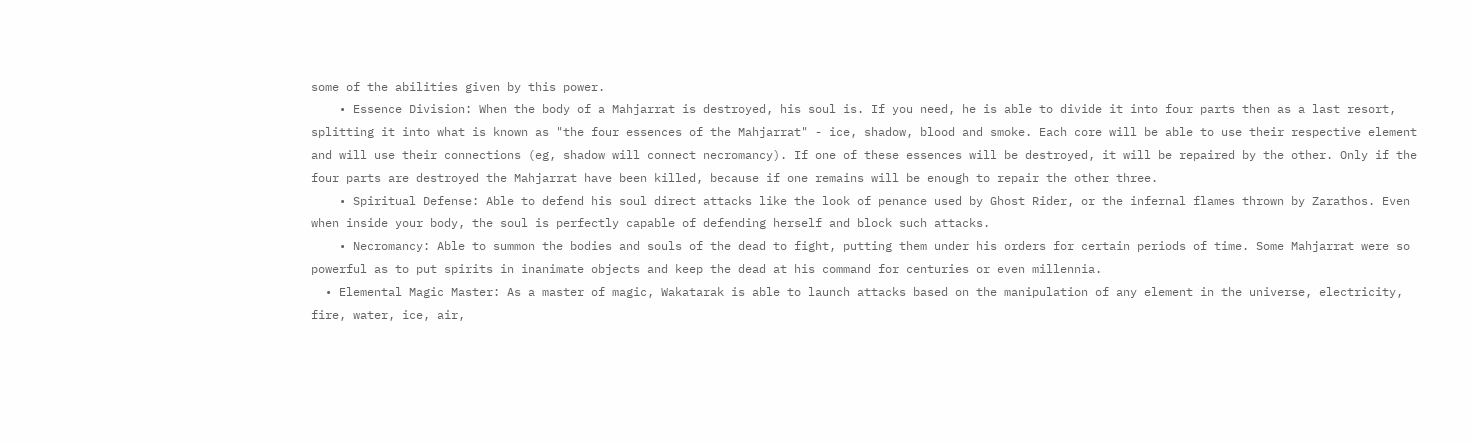some of the abilities given by this power.
    • Essence Division: When the body of a Mahjarrat is destroyed, his soul is. If you need, he is able to divide it into four parts then as a last resort, splitting it into what is known as "the four essences of the Mahjarrat" - ice, shadow, blood and smoke. Each core will be able to use their respective element and will use their connections (eg, shadow will connect necromancy). If one of these essences will be destroyed, it will be repaired by the other. Only if the four parts are destroyed the Mahjarrat have been killed, because if one remains will be enough to repair the other three.
    • Spiritual Defense: Able to defend his soul direct attacks like the look of penance used by Ghost Rider, or the infernal flames thrown by Zarathos. Even when inside your body, the soul is perfectly capable of defending herself and block such attacks.
    • Necromancy: Able to summon the bodies and souls of the dead to fight, putting them under his orders for certain periods of time. Some Mahjarrat were so powerful as to put spirits in inanimate objects and keep the dead at his command for centuries or even millennia.
  • Elemental Magic Master: As a master of magic, Wakatarak is able to launch attacks based on the manipulation of any element in the universe, electricity, fire, water, ice, air,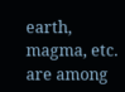earth, magma, etc. are among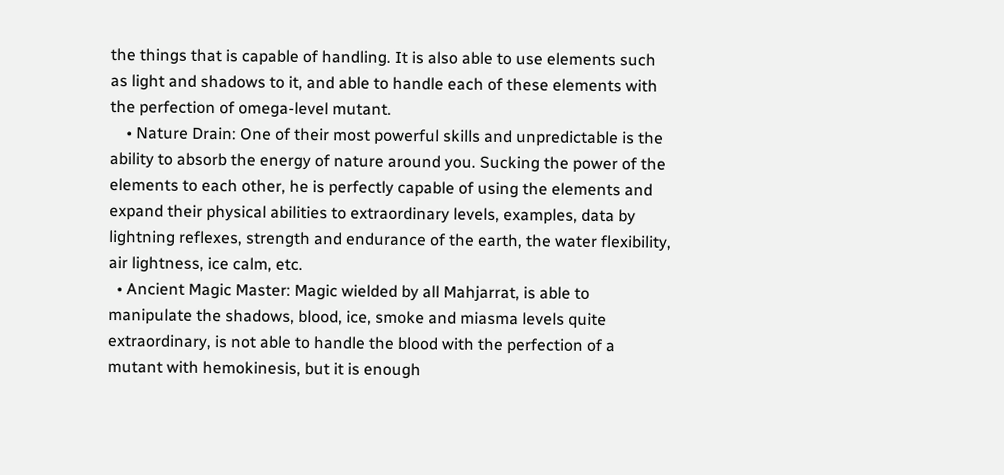the things that is capable of handling. It is also able to use elements such as light and shadows to it, and able to handle each of these elements with the perfection of omega-level mutant.
    • Nature Drain: One of their most powerful skills and unpredictable is the ability to absorb the energy of nature around you. Sucking the power of the elements to each other, he is perfectly capable of using the elements and expand their physical abilities to extraordinary levels, examples, data by lightning reflexes, strength and endurance of the earth, the water flexibility, air lightness, ice calm, etc.
  • Ancient Magic Master: Magic wielded by all Mahjarrat, is able to manipulate the shadows, blood, ice, smoke and miasma levels quite extraordinary, is not able to handle the blood with the perfection of a mutant with hemokinesis, but it is enough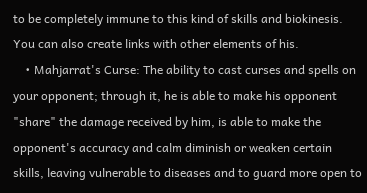to be completely immune to this kind of skills and biokinesis. You can also create links with other elements of his.
    • Mahjarrat's Curse: The ability to cast curses and spells on your opponent; through it, he is able to make his opponent "share" the damage received by him, is able to make the opponent's accuracy and calm diminish or weaken certain skills, leaving vulnerable to diseases and to guard more open to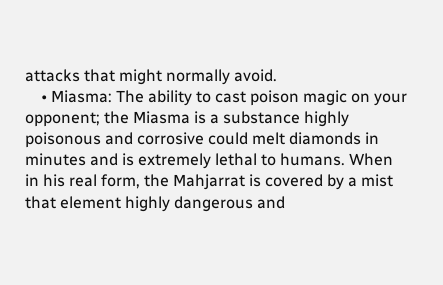attacks that might normally avoid.
    • Miasma: The ability to cast poison magic on your opponent; the Miasma is a substance highly poisonous and corrosive could melt diamonds in minutes and is extremely lethal to humans. When in his real form, the Mahjarrat is covered by a mist that element highly dangerous and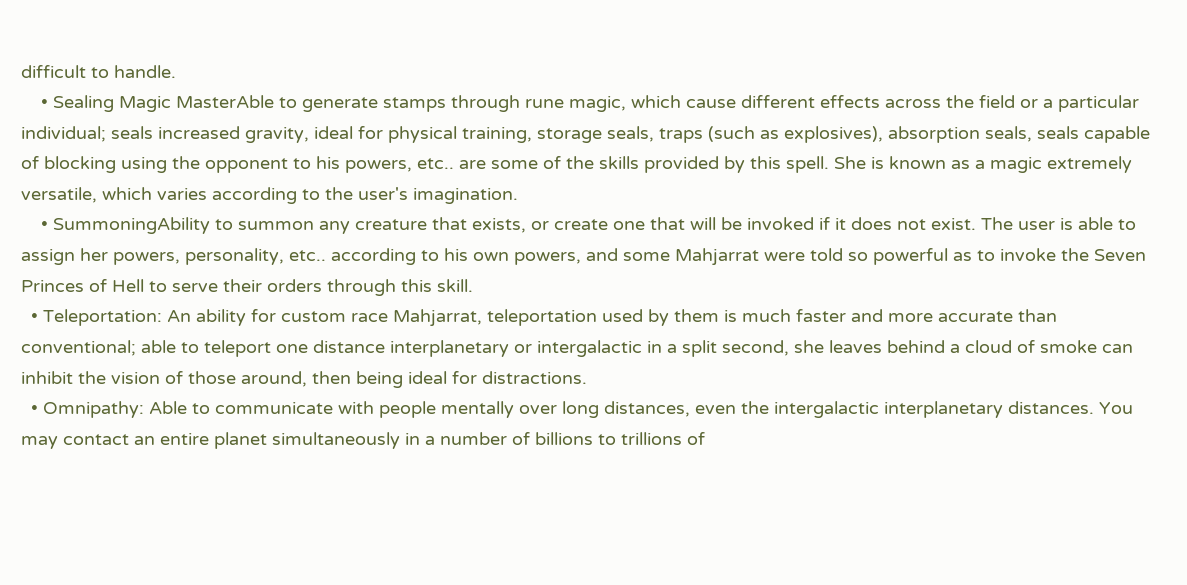difficult to handle.
    • Sealing Magic MasterAble to generate stamps through rune magic, which cause different effects across the field or a particular individual; seals increased gravity, ideal for physical training, storage seals, traps (such as explosives), absorption seals, seals capable of blocking using the opponent to his powers, etc.. are some of the skills provided by this spell. She is known as a magic extremely versatile, which varies according to the user's imagination.
    • SummoningAbility to summon any creature that exists, or create one that will be invoked if it does not exist. The user is able to assign her powers, personality, etc.. according to his own powers, and some Mahjarrat were told so powerful as to invoke the Seven Princes of Hell to serve their orders through this skill.
  • Teleportation: An ability for custom race Mahjarrat, teleportation used by them is much faster and more accurate than conventional; able to teleport one distance interplanetary or intergalactic in a split second, she leaves behind a cloud of smoke can inhibit the vision of those around, then being ideal for distractions.
  • Omnipathy: Able to communicate with people mentally over long distances, even the intergalactic interplanetary distances. You may contact an entire planet simultaneously in a number of billions to trillions of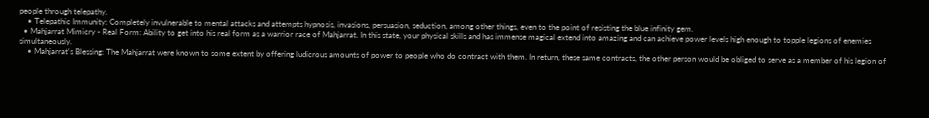people through telepathy.
    • Telepathic Immunity: Completely invulnerable to mental attacks and attempts hypnosis, invasions, persuasion, seduction, among other things, even to the point of resisting the blue infinity gem.
  • Mahjarrat Mimicry - Real Form: Ability to get into his real form as a warrior race of Mahjarrat. In this state, your physical skills and has immense magical extend into amazing and can achieve power levels high enough to topple legions of enemies simultaneously.
    • Mahjarrat's Blessing: The Mahjarrat were known to some extent by offering ludicrous amounts of power to people who do contract with them. In return, these same contracts, the other person would be obliged to serve as a member of his legion of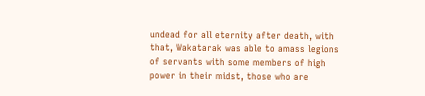undead for all eternity after death, with that, Wakatarak was able to amass legions of servants with some members of high power in their midst, those who are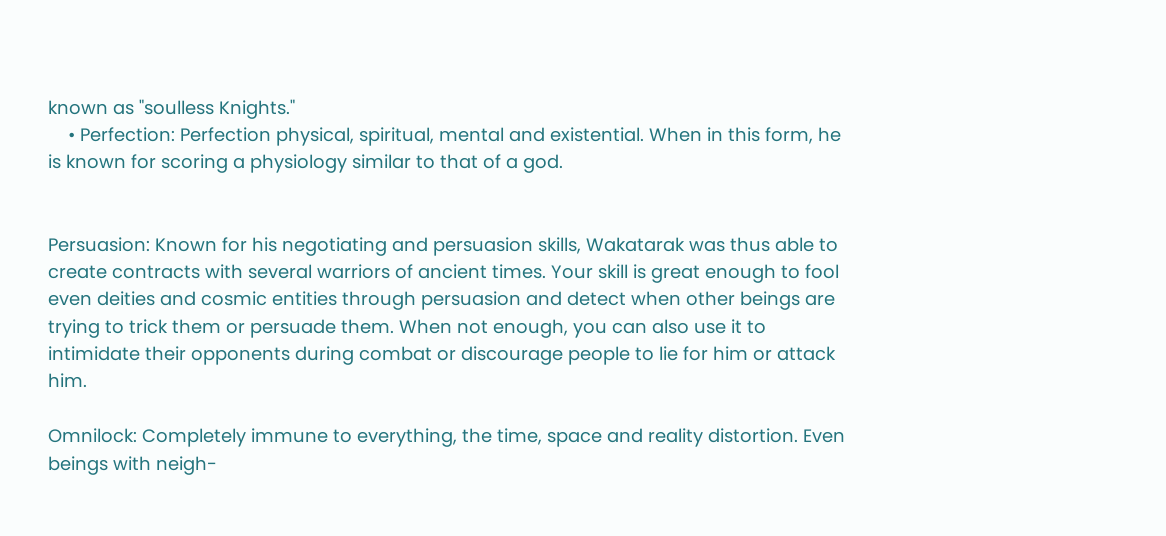known as "soulless Knights."
    • Perfection: Perfection physical, spiritual, mental and existential. When in this form, he is known for scoring a physiology similar to that of a god.


Persuasion: Known for his negotiating and persuasion skills, Wakatarak was thus able to create contracts with several warriors of ancient times. Your skill is great enough to fool even deities and cosmic entities through persuasion and detect when other beings are trying to trick them or persuade them. When not enough, you can also use it to intimidate their opponents during combat or discourage people to lie for him or attack him.

Omnilock: Completely immune to everything, the time, space and reality distortion. Even beings with neigh-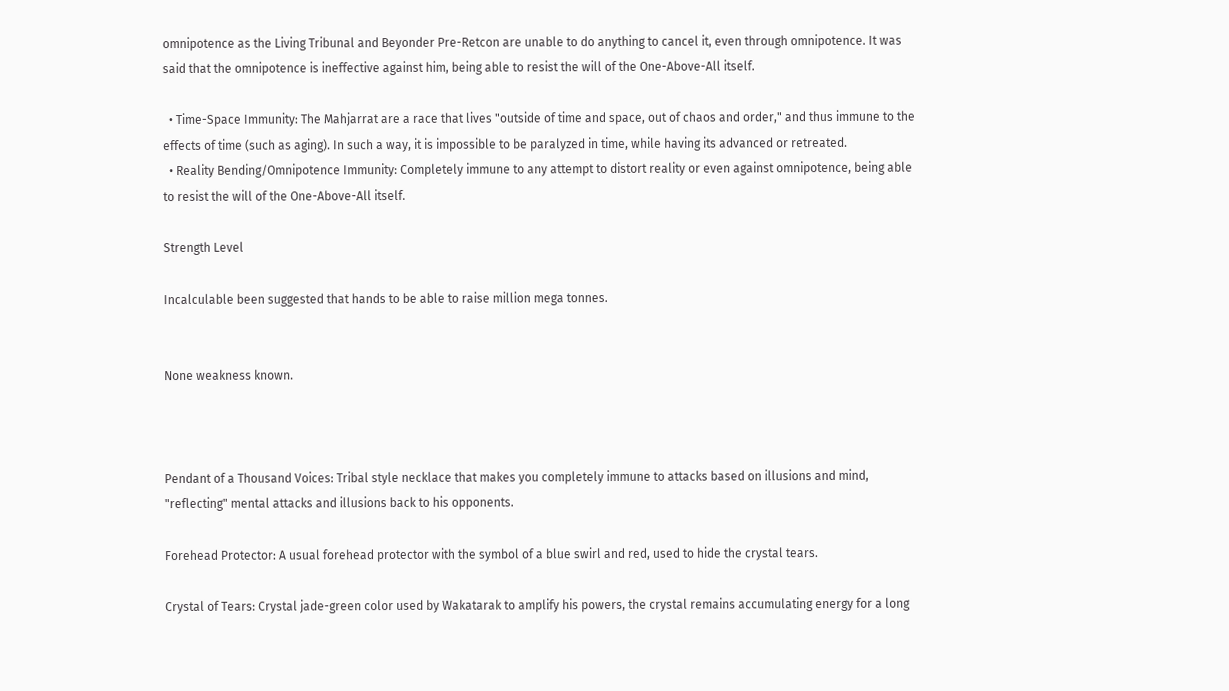omnipotence as the Living Tribunal and Beyonder Pre-Retcon are unable to do anything to cancel it, even through omnipotence. It was said that the omnipotence is ineffective against him, being able to resist the will of the One-Above-All itself.

  • Time-Space Immunity: The Mahjarrat are a race that lives "outside of time and space, out of chaos and order," and thus immune to the effects of time (such as aging). In such a way, it is impossible to be paralyzed in time, while having its advanced or retreated.
  • Reality Bending/Omnipotence Immunity: Completely immune to any attempt to distort reality or even against omnipotence, being able to resist the will of the One-Above-All itself.

Strength Level

Incalculable been suggested that hands to be able to raise million mega tonnes.


None weakness known.



Pendant of a Thousand Voices: Tribal style necklace that makes you completely immune to attacks based on illusions and mind, "reflecting" mental attacks and illusions back to his opponents.

Forehead Protector: A usual forehead protector with the symbol of a blue swirl and red, used to hide the crystal tears.

Crystal of Tears: Crystal jade-green color used by Wakatarak to amplify his powers, the crystal remains accumulating energy for a long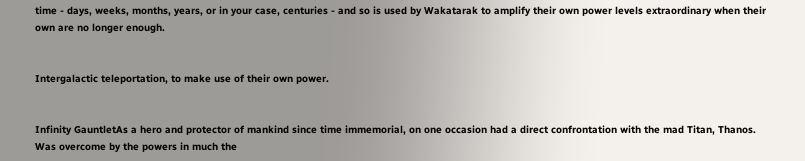time - days, weeks, months, years, or in your case, centuries - and so is used by Wakatarak to amplify their own power levels extraordinary when their own are no longer enough.


Intergalactic teleportation, to make use of their own power.


Infinity GauntletAs a hero and protector of mankind since time immemorial, on one occasion had a direct confrontation with the mad Titan, Thanos. Was overcome by the powers in much the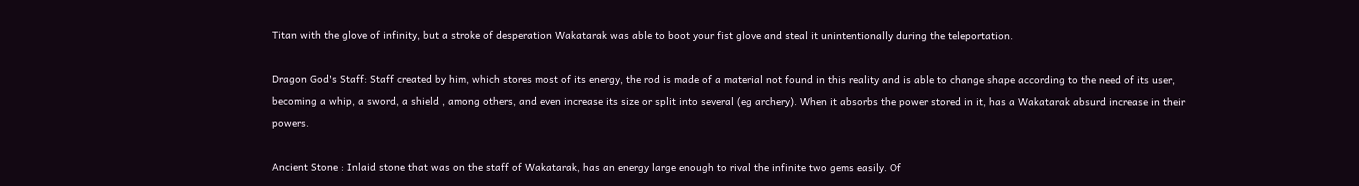Titan with the glove of infinity, but a stroke of desperation Wakatarak was able to boot your fist glove and steal it unintentionally during the teleportation.

Dragon God's Staff: Staff created by him, which stores most of its energy, the rod is made of a material not found in this reality and is able to change shape according to the need of its user, becoming a whip, a sword, a shield , among others, and even increase its size or split into several (eg archery). When it absorbs the power stored in it, has a Wakatarak absurd increase in their powers.

Ancient Stone : Inlaid stone that was on the staff of Wakatarak, has an energy large enough to rival the infinite two gems easily. Of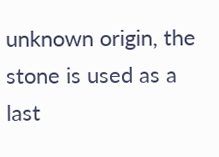unknown origin, the stone is used as a last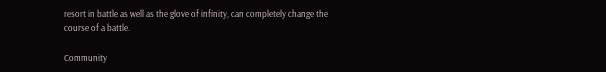resort in battle as well as the glove of infinity, can completely change the course of a battle.

Community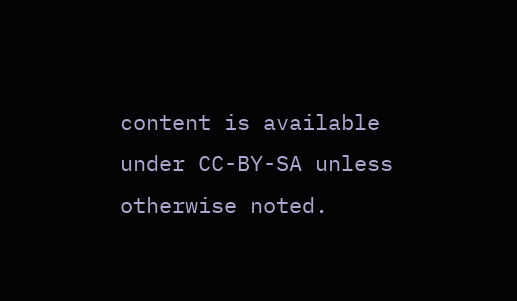content is available under CC-BY-SA unless otherwise noted.